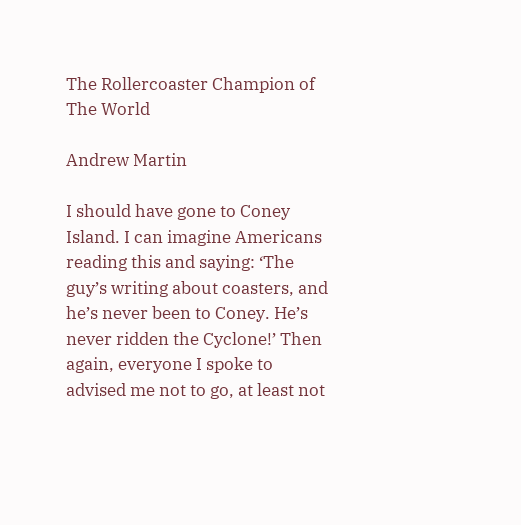The Rollercoaster Champion of The World

Andrew Martin

I should have gone to Coney Island. I can imagine Americans reading this and saying: ‘The guy’s writing about coasters, and he’s never been to Coney. He’s never ridden the Cyclone!’ Then again, everyone I spoke to advised me not to go, at least not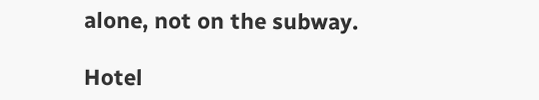alone, not on the subway.

Hotel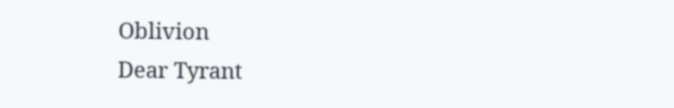Oblivion
Dear Tyrant